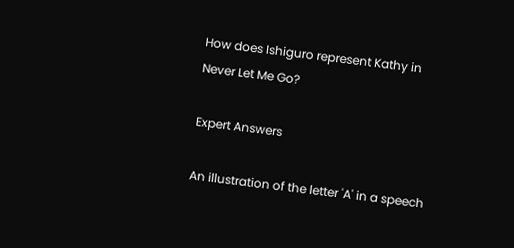How does Ishiguro represent Kathy in Never Let Me Go?

Expert Answers

An illustration of the letter 'A' in a speech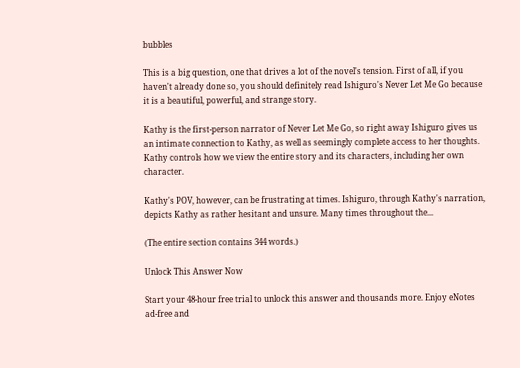bubbles

This is a big question, one that drives a lot of the novel's tension. First of all, if you haven't already done so, you should definitely read Ishiguro's Never Let Me Go because it is a beautiful, powerful, and strange story.

Kathy is the first-person narrator of Never Let Me Go, so right away Ishiguro gives us an intimate connection to Kathy, as well as seemingly complete access to her thoughts. Kathy controls how we view the entire story and its characters, including her own character.

Kathy's POV, however, can be frustrating at times. Ishiguro, through Kathy's narration, depicts Kathy as rather hesitant and unsure. Many times throughout the...

(The entire section contains 344 words.)

Unlock This Answer Now

Start your 48-hour free trial to unlock this answer and thousands more. Enjoy eNotes ad-free and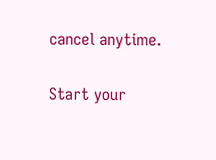cancel anytime.

Start your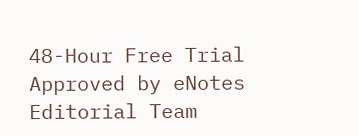48-Hour Free Trial
Approved by eNotes Editorial Team